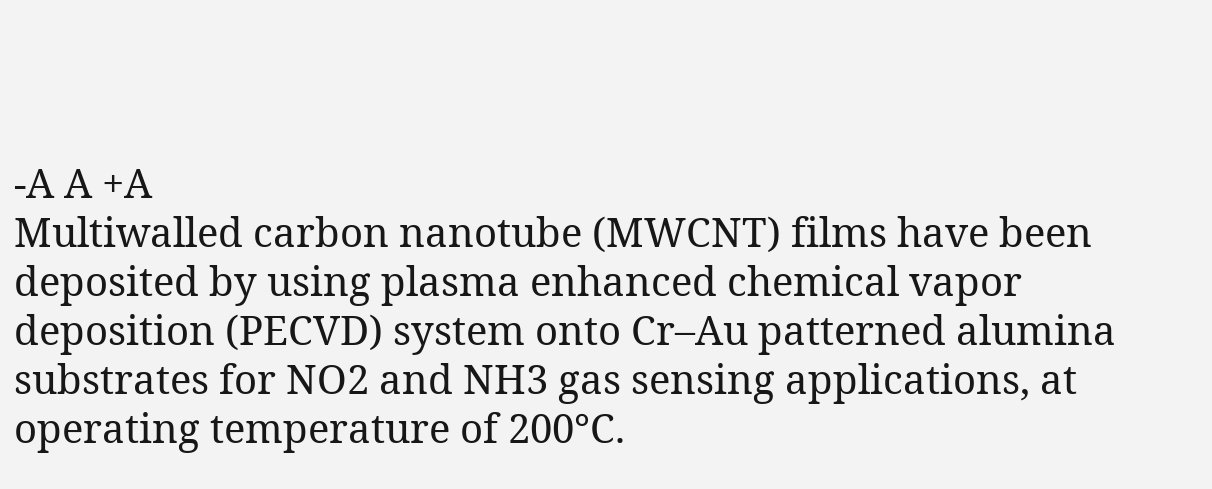-A A +A
Multiwalled carbon nanotube (MWCNT) films have been deposited by using plasma enhanced chemical vapor deposition (PECVD) system onto Cr–Au patterned alumina substrates for NO2 and NH3 gas sensing applications, at operating temperature of 200°C.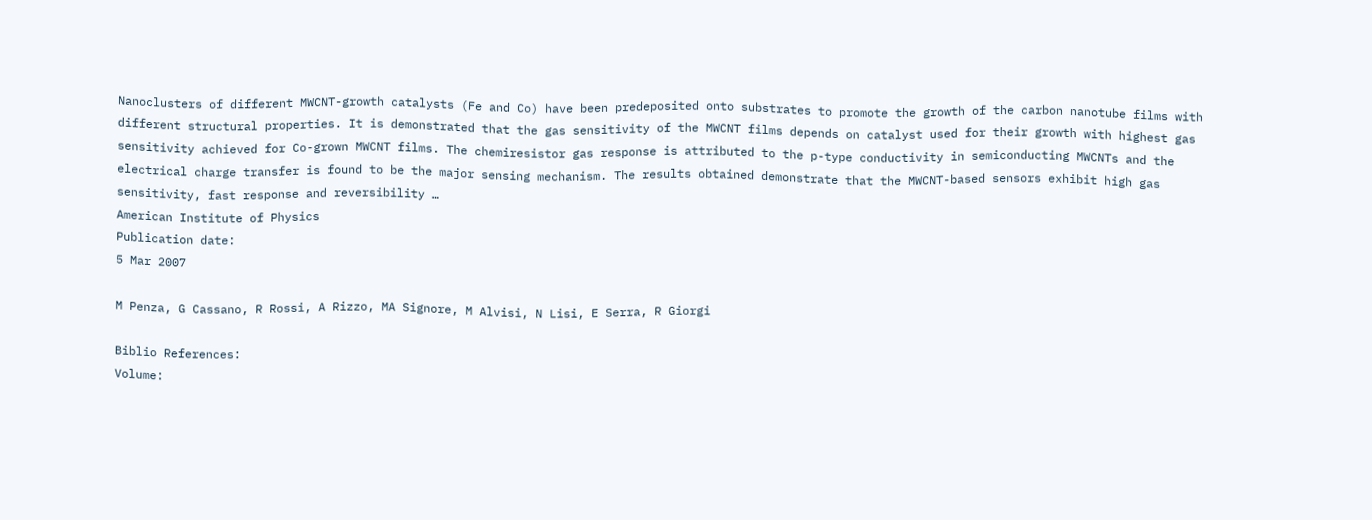Nanoclusters of different MWCNT-growth catalysts (Fe and Co) have been predeposited onto substrates to promote the growth of the carbon nanotube films with different structural properties. It is demonstrated that the gas sensitivity of the MWCNT films depends on catalyst used for their growth with highest gas sensitivity achieved for Co-grown MWCNT films. The chemiresistor gas response is attributed to the p-type conductivity in semiconducting MWCNTs and the electrical charge transfer is found to be the major sensing mechanism. The results obtained demonstrate that the MWCNT-based sensors exhibit high gas sensitivity, fast response and reversibility …
American Institute of Physics
Publication date:
5 Mar 2007

M Penza, G Cassano, R Rossi, A Rizzo, MA Signore, M Alvisi, N Lisi, E Serra, R Giorgi

Biblio References:
Volume: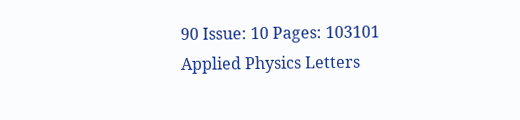90 Issue: 10 Pages: 103101
Applied Physics Letters